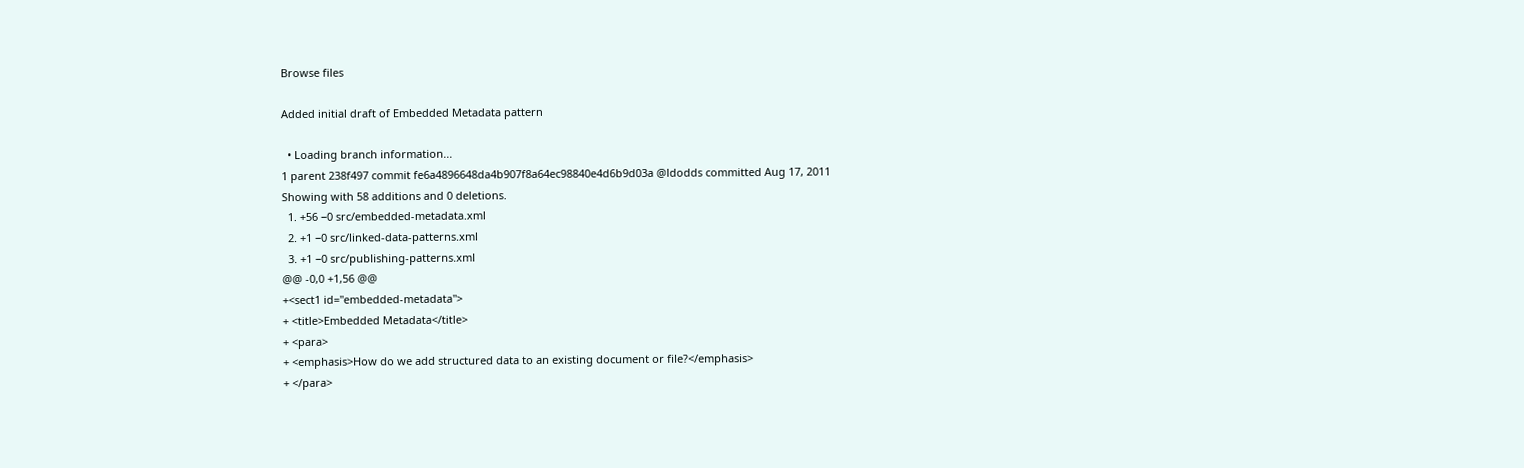Browse files

Added initial draft of Embedded Metadata pattern

  • Loading branch information...
1 parent 238f497 commit fe6a4896648da4b907f8a64ec98840e4d6b9d03a @ldodds committed Aug 17, 2011
Showing with 58 additions and 0 deletions.
  1. +56 −0 src/embedded-metadata.xml
  2. +1 −0 src/linked-data-patterns.xml
  3. +1 −0 src/publishing-patterns.xml
@@ -0,0 +1,56 @@
+<sect1 id="embedded-metadata">
+ <title>Embedded Metadata</title>
+ <para>
+ <emphasis>How do we add structured data to an existing document or file?</emphasis>
+ </para>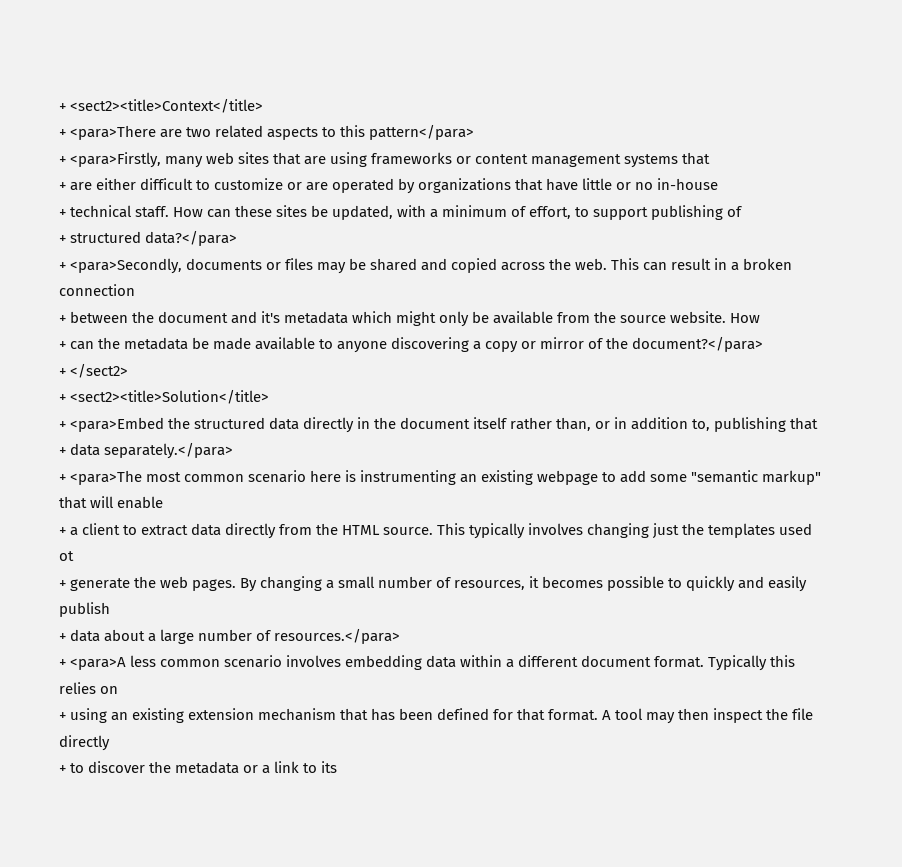+ <sect2><title>Context</title>
+ <para>There are two related aspects to this pattern</para>
+ <para>Firstly, many web sites that are using frameworks or content management systems that
+ are either difficult to customize or are operated by organizations that have little or no in-house
+ technical staff. How can these sites be updated, with a minimum of effort, to support publishing of
+ structured data?</para>
+ <para>Secondly, documents or files may be shared and copied across the web. This can result in a broken connection
+ between the document and it's metadata which might only be available from the source website. How
+ can the metadata be made available to anyone discovering a copy or mirror of the document?</para>
+ </sect2>
+ <sect2><title>Solution</title>
+ <para>Embed the structured data directly in the document itself rather than, or in addition to, publishing that
+ data separately.</para>
+ <para>The most common scenario here is instrumenting an existing webpage to add some "semantic markup" that will enable
+ a client to extract data directly from the HTML source. This typically involves changing just the templates used ot
+ generate the web pages. By changing a small number of resources, it becomes possible to quickly and easily publish
+ data about a large number of resources.</para>
+ <para>A less common scenario involves embedding data within a different document format. Typically this relies on
+ using an existing extension mechanism that has been defined for that format. A tool may then inspect the file directly
+ to discover the metadata or a link to its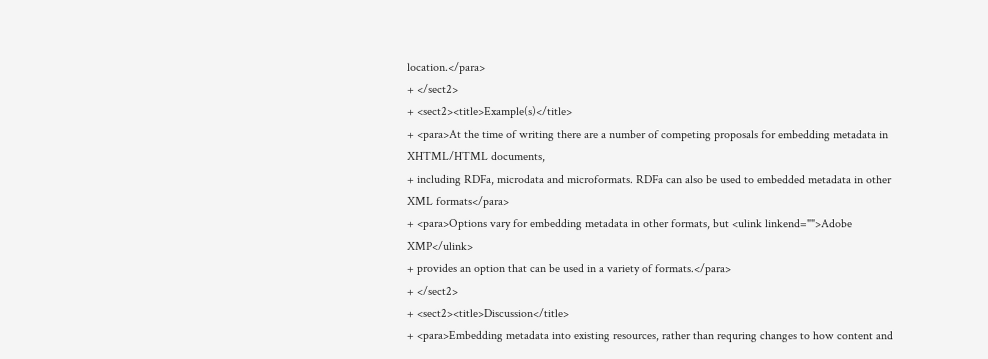location.</para>
+ </sect2>
+ <sect2><title>Example(s)</title>
+ <para>At the time of writing there are a number of competing proposals for embedding metadata in XHTML/HTML documents,
+ including RDFa, microdata and microformats. RDFa can also be used to embedded metadata in other XML formats</para>
+ <para>Options vary for embedding metadata in other formats, but <ulink linkend="">Adobe XMP</ulink>
+ provides an option that can be used in a variety of formats.</para>
+ </sect2>
+ <sect2><title>Discussion</title>
+ <para>Embedding metadata into existing resources, rather than requring changes to how content and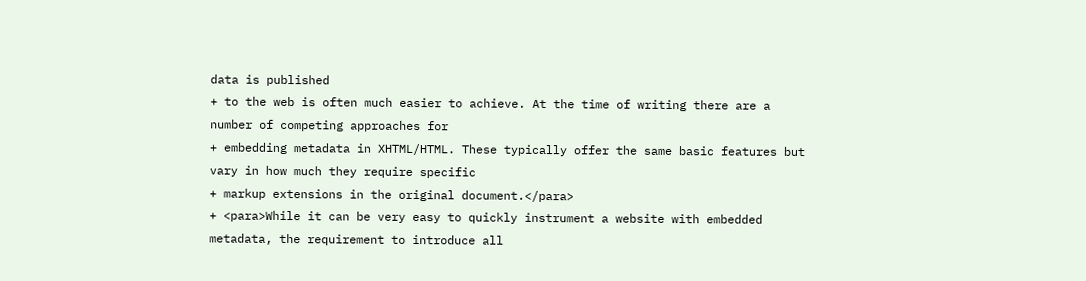data is published
+ to the web is often much easier to achieve. At the time of writing there are a number of competing approaches for
+ embedding metadata in XHTML/HTML. These typically offer the same basic features but vary in how much they require specific
+ markup extensions in the original document.</para>
+ <para>While it can be very easy to quickly instrument a website with embedded metadata, the requirement to introduce all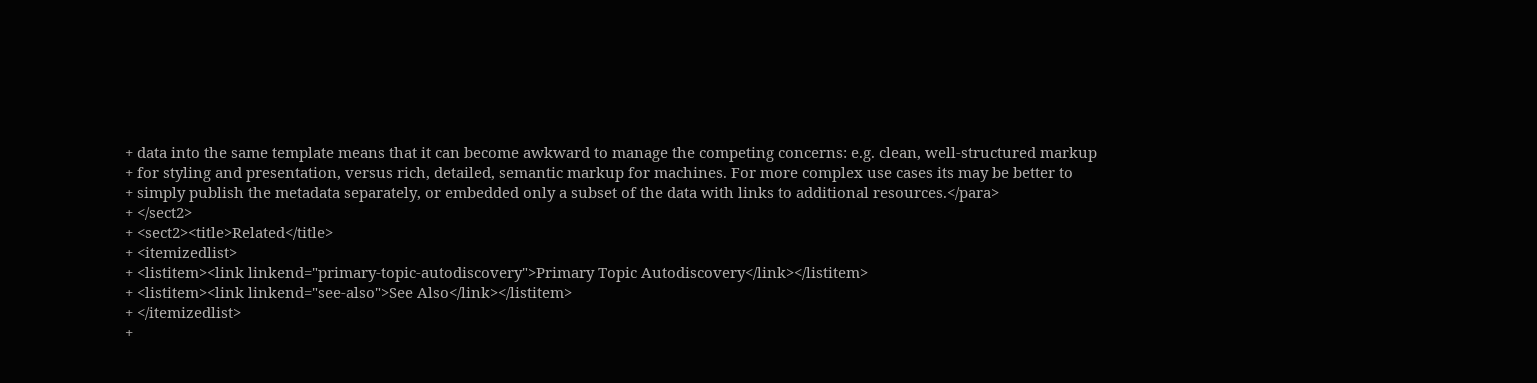+ data into the same template means that it can become awkward to manage the competing concerns: e.g. clean, well-structured markup
+ for styling and presentation, versus rich, detailed, semantic markup for machines. For more complex use cases its may be better to
+ simply publish the metadata separately, or embedded only a subset of the data with links to additional resources.</para>
+ </sect2>
+ <sect2><title>Related</title>
+ <itemizedlist>
+ <listitem><link linkend="primary-topic-autodiscovery">Primary Topic Autodiscovery</link></listitem>
+ <listitem><link linkend="see-also">See Also</link></listitem>
+ </itemizedlist>
+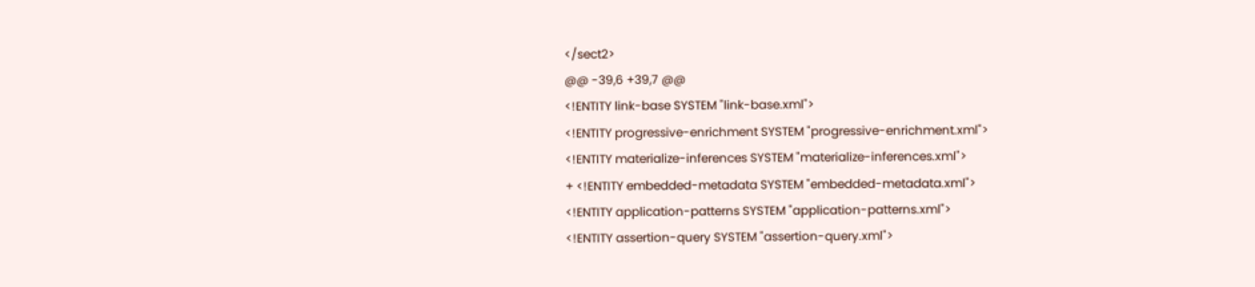</sect2>
@@ -39,6 +39,7 @@
<!ENTITY link-base SYSTEM "link-base.xml">
<!ENTITY progressive-enrichment SYSTEM "progressive-enrichment.xml">
<!ENTITY materialize-inferences SYSTEM "materialize-inferences.xml">
+ <!ENTITY embedded-metadata SYSTEM "embedded-metadata.xml">
<!ENTITY application-patterns SYSTEM "application-patterns.xml">
<!ENTITY assertion-query SYSTEM "assertion-query.xml">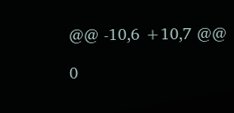@@ -10,6 +10,7 @@

0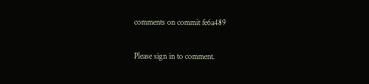comments on commit fe6a489

Please sign in to comment.